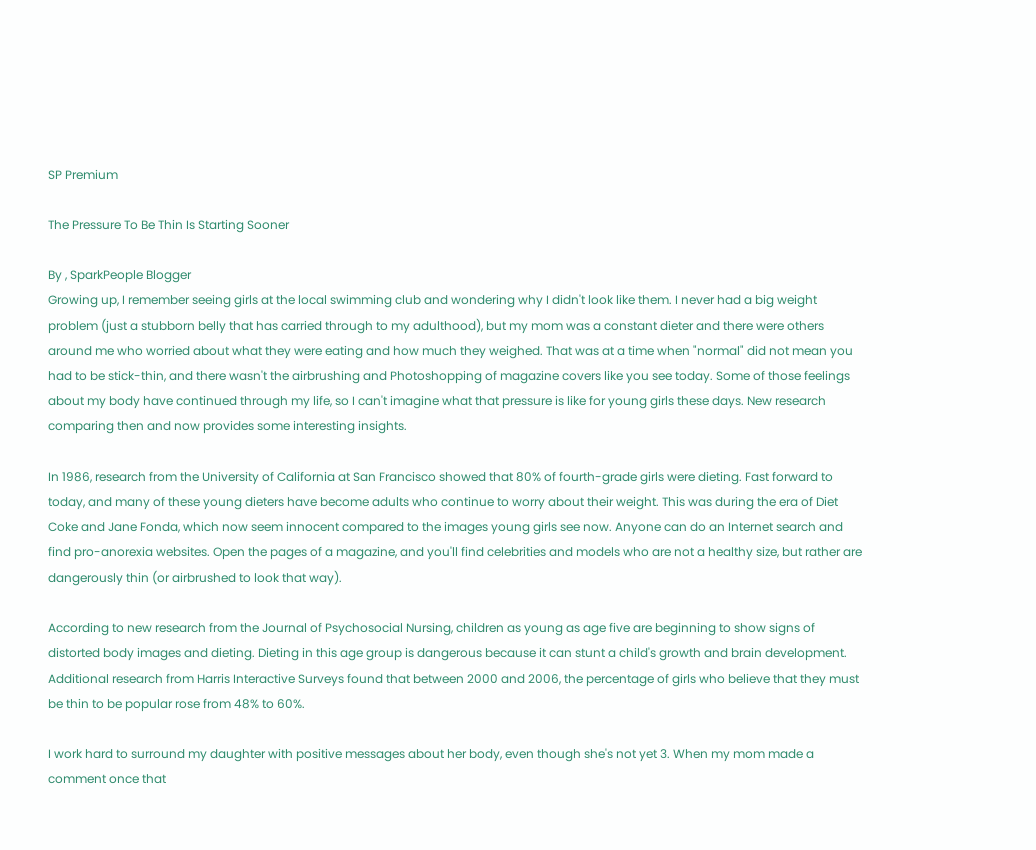SP Premium

The Pressure To Be Thin Is Starting Sooner

By , SparkPeople Blogger
Growing up, I remember seeing girls at the local swimming club and wondering why I didn't look like them. I never had a big weight problem (just a stubborn belly that has carried through to my adulthood), but my mom was a constant dieter and there were others around me who worried about what they were eating and how much they weighed. That was at a time when "normal" did not mean you had to be stick-thin, and there wasn't the airbrushing and Photoshopping of magazine covers like you see today. Some of those feelings about my body have continued through my life, so I can't imagine what that pressure is like for young girls these days. New research comparing then and now provides some interesting insights.

In 1986, research from the University of California at San Francisco showed that 80% of fourth-grade girls were dieting. Fast forward to today, and many of these young dieters have become adults who continue to worry about their weight. This was during the era of Diet Coke and Jane Fonda, which now seem innocent compared to the images young girls see now. Anyone can do an Internet search and find pro-anorexia websites. Open the pages of a magazine, and you'll find celebrities and models who are not a healthy size, but rather are dangerously thin (or airbrushed to look that way).

According to new research from the Journal of Psychosocial Nursing, children as young as age five are beginning to show signs of distorted body images and dieting. Dieting in this age group is dangerous because it can stunt a child's growth and brain development. Additional research from Harris Interactive Surveys found that between 2000 and 2006, the percentage of girls who believe that they must be thin to be popular rose from 48% to 60%.

I work hard to surround my daughter with positive messages about her body, even though she's not yet 3. When my mom made a comment once that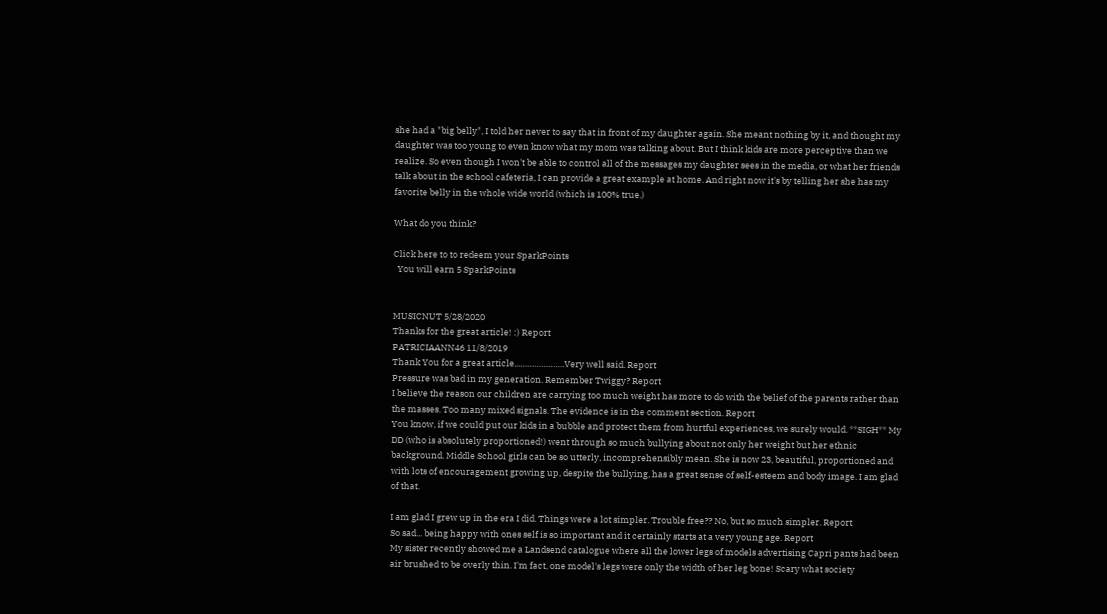she had a "big belly", I told her never to say that in front of my daughter again. She meant nothing by it, and thought my daughter was too young to even know what my mom was talking about. But I think kids are more perceptive than we realize. So even though I won't be able to control all of the messages my daughter sees in the media, or what her friends talk about in the school cafeteria, I can provide a great example at home. And right now it's by telling her she has my favorite belly in the whole wide world (which is 100% true.)

What do you think?

Click here to to redeem your SparkPoints
  You will earn 5 SparkPoints


MUSICNUT 5/28/2020
Thanks for the great article! :) Report
PATRICIAANN46 11/8/2019
Thank You for a great article...……………….Very well said. Report
Pressure was bad in my generation. Remember Twiggy? Report
I believe the reason our children are carrying too much weight has more to do with the belief of the parents rather than the masses. Too many mixed signals. The evidence is in the comment section. Report
You know, if we could put our kids in a bubble and protect them from hurtful experiences, we surely would. **SIGH** My DD (who is absolutely proportioned!) went through so much bullying about not only her weight but her ethnic background. Middle School girls can be so utterly, incomprehensibly mean. She is now 23, beautiful, proportioned and with lots of encouragement growing up, despite the bullying, has a great sense of self-esteem and body image. I am glad of that.

I am glad I grew up in the era I did. Things were a lot simpler. Trouble free?? No, but so much simpler. Report
So sad... being happy with ones self is so important and it certainly starts at a very young age. Report
My sister recently showed me a Landsend catalogue where all the lower legs of models advertising Capri pants had been air brushed to be overly thin. I'm fact, one model's legs were only the width of her leg bone! Scary what society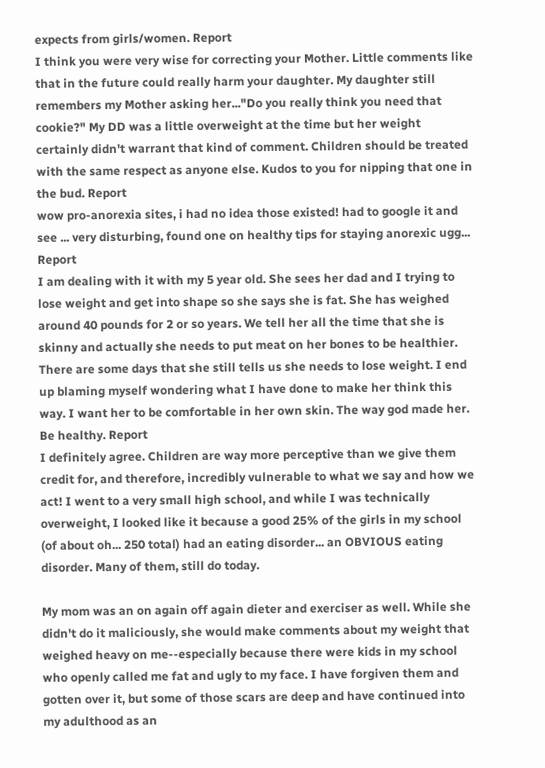expects from girls/women. Report
I think you were very wise for correcting your Mother. Little comments like that in the future could really harm your daughter. My daughter still remembers my Mother asking her..."Do you really think you need that cookie?" My DD was a little overweight at the time but her weight certainly didn't warrant that kind of comment. Children should be treated with the same respect as anyone else. Kudos to you for nipping that one in the bud. Report
wow pro-anorexia sites, i had no idea those existed! had to google it and see ... very disturbing, found one on healthy tips for staying anorexic ugg... Report
I am dealing with it with my 5 year old. She sees her dad and I trying to lose weight and get into shape so she says she is fat. She has weighed around 40 pounds for 2 or so years. We tell her all the time that she is skinny and actually she needs to put meat on her bones to be healthier. There are some days that she still tells us she needs to lose weight. I end up blaming myself wondering what I have done to make her think this way. I want her to be comfortable in her own skin. The way god made her. Be healthy. Report
I definitely agree. Children are way more perceptive than we give them credit for, and therefore, incredibly vulnerable to what we say and how we act! I went to a very small high school, and while I was technically overweight, I looked like it because a good 25% of the girls in my school (of about oh... 250 total) had an eating disorder... an OBVIOUS eating disorder. Many of them, still do today.

My mom was an on again off again dieter and exerciser as well. While she didn't do it maliciously, she would make comments about my weight that weighed heavy on me--especially because there were kids in my school who openly called me fat and ugly to my face. I have forgiven them and gotten over it, but some of those scars are deep and have continued into my adulthood as an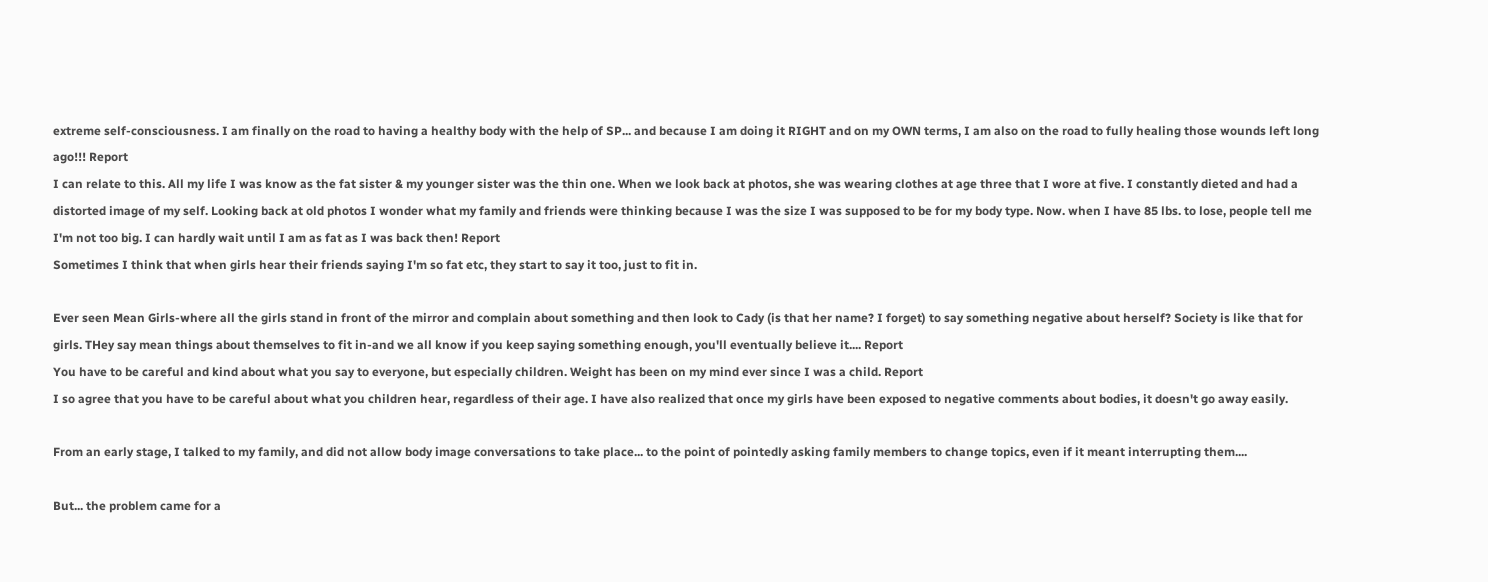extreme self-consciousness. I am finally on the road to having a healthy body with the help of SP... and because I am doing it RIGHT and on my OWN terms, I am also on the road to fully healing those wounds left long ago!!! Report
I can relate to this. All my life I was know as the fat sister & my younger sister was the thin one. When we look back at photos, she was wearing clothes at age three that I wore at five. I constantly dieted and had a distorted image of my self. Looking back at old photos I wonder what my family and friends were thinking because I was the size I was supposed to be for my body type. Now. when I have 85 lbs. to lose, people tell me I'm not too big. I can hardly wait until I am as fat as I was back then! Report
Sometimes I think that when girls hear their friends saying I'm so fat etc, they start to say it too, just to fit in.

Ever seen Mean Girls-where all the girls stand in front of the mirror and complain about something and then look to Cady (is that her name? I forget) to say something negative about herself? Society is like that for girls. THey say mean things about themselves to fit in-and we all know if you keep saying something enough, you'll eventually believe it.... Report
You have to be careful and kind about what you say to everyone, but especially children. Weight has been on my mind ever since I was a child. Report
I so agree that you have to be careful about what you children hear, regardless of their age. I have also realized that once my girls have been exposed to negative comments about bodies, it doesn't go away easily.

From an early stage, I talked to my family, and did not allow body image conversations to take place... to the point of pointedly asking family members to change topics, even if it meant interrupting them....

But... the problem came for a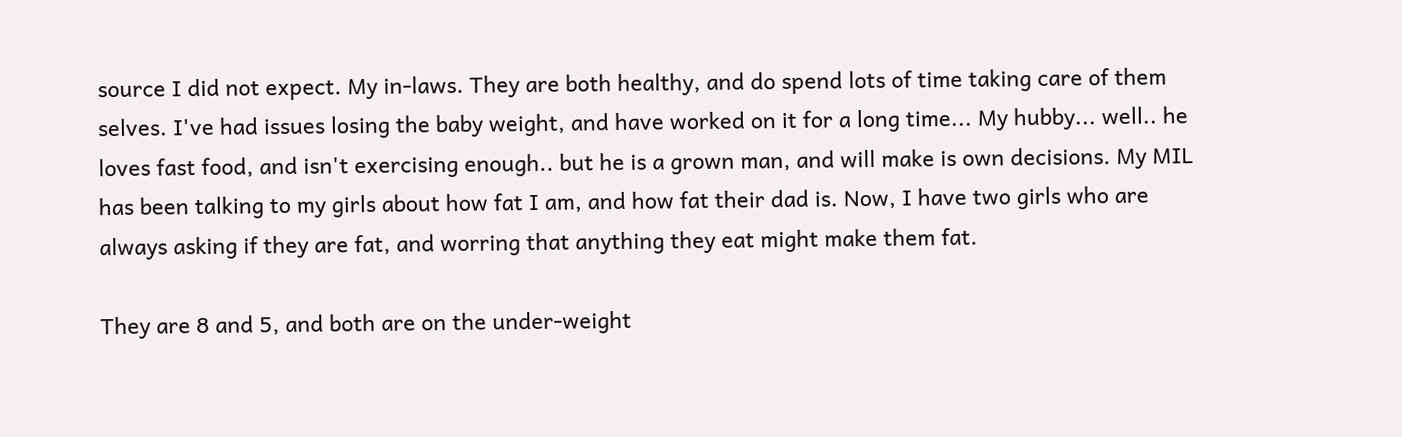source I did not expect. My in-laws. They are both healthy, and do spend lots of time taking care of them selves. I've had issues losing the baby weight, and have worked on it for a long time... My hubby... well.. he loves fast food, and isn't exercising enough.. but he is a grown man, and will make is own decisions. My MIL has been talking to my girls about how fat I am, and how fat their dad is. Now, I have two girls who are always asking if they are fat, and worring that anything they eat might make them fat.

They are 8 and 5, and both are on the under-weight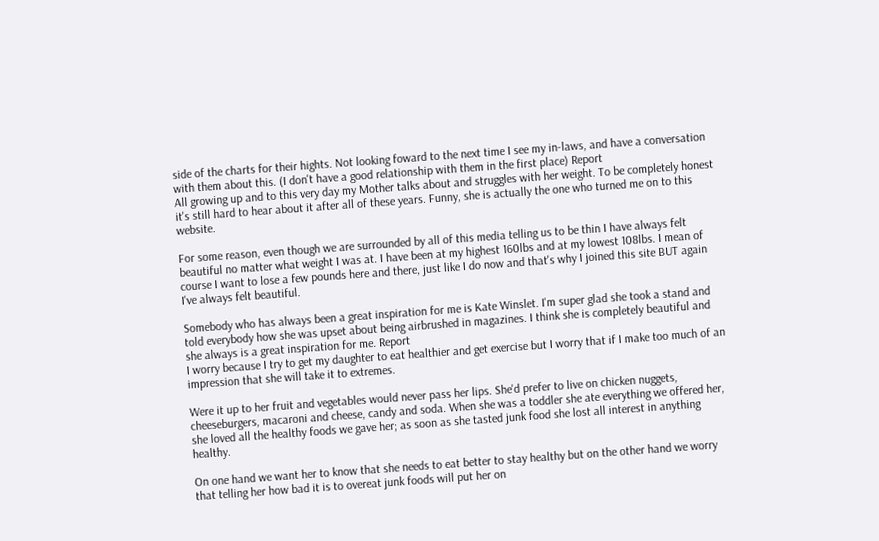side of the charts for their hights. Not looking foward to the next time I see my in-laws, and have a conversation with them about this. (I don't have a good relationship with them in the first place) Report
All growing up and to this very day my Mother talks about and struggles with her weight. To be completely honest it's still hard to hear about it after all of these years. Funny, she is actually the one who turned me on to this website.

For some reason, even though we are surrounded by all of this media telling us to be thin I have always felt beautiful no matter what weight I was at. I have been at my highest 160lbs and at my lowest 108lbs. I mean of course I want to lose a few pounds here and there, just like I do now and that's why I joined this site BUT again I've always felt beautiful.

Somebody who has always been a great inspiration for me is Kate Winslet. I'm super glad she took a stand and told everybody how she was upset about being airbrushed in magazines. I think she is completely beautiful and she always is a great inspiration for me. Report
I worry because I try to get my daughter to eat healthier and get exercise but I worry that if I make too much of an impression that she will take it to extremes.

Were it up to her fruit and vegetables would never pass her lips. She'd prefer to live on chicken nuggets, cheeseburgers, macaroni and cheese, candy and soda. When she was a toddler she ate everything we offered her, she loved all the healthy foods we gave her; as soon as she tasted junk food she lost all interest in anything healthy.

On one hand we want her to know that she needs to eat better to stay healthy but on the other hand we worry that telling her how bad it is to overeat junk foods will put her on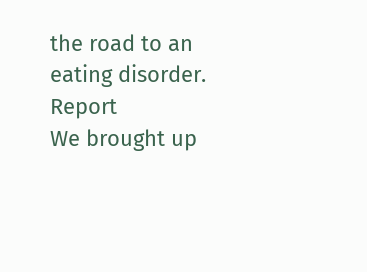the road to an eating disorder. Report
We brought up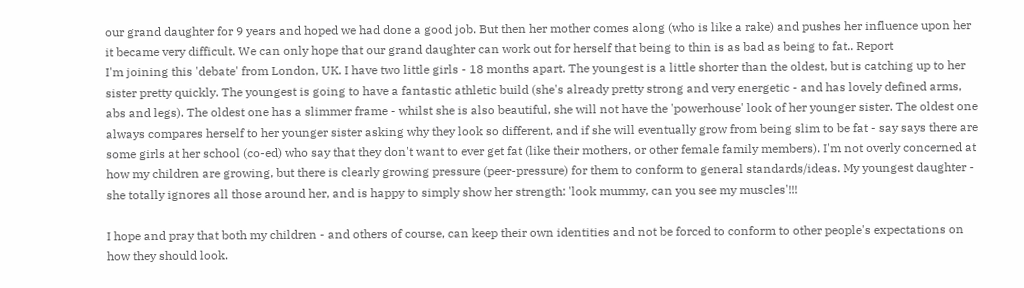our grand daughter for 9 years and hoped we had done a good job. But then her mother comes along (who is like a rake) and pushes her influence upon her it became very difficult. We can only hope that our grand daughter can work out for herself that being to thin is as bad as being to fat.. Report
I'm joining this 'debate' from London, UK. I have two little girls - 18 months apart. The youngest is a little shorter than the oldest, but is catching up to her sister pretty quickly. The youngest is going to have a fantastic athletic build (she's already pretty strong and very energetic - and has lovely defined arms, abs and legs). The oldest one has a slimmer frame - whilst she is also beautiful, she will not have the 'powerhouse' look of her younger sister. The oldest one always compares herself to her younger sister asking why they look so different, and if she will eventually grow from being slim to be fat - say says there are some girls at her school (co-ed) who say that they don't want to ever get fat (like their mothers, or other female family members). I'm not overly concerned at how my children are growing, but there is clearly growing pressure (peer-pressure) for them to conform to general standards/ideas. My youngest daughter - she totally ignores all those around her, and is happy to simply show her strength: 'look mummy, can you see my muscles'!!!

I hope and pray that both my children - and others of course, can keep their own identities and not be forced to conform to other people's expectations on how they should look.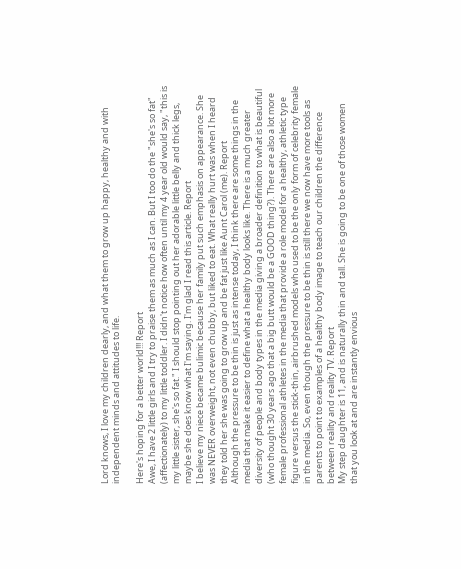Lord knows, I love my children dearly, and what them to grow up happy, healthy and with independent minds and attitudes to life.

Here's hoping for a better world!!! Report
Awe, I have 2 little girls and I try to praise them as much as I can. But I too do the "she's so fat" (affectionately) to my little toddler. I didn't notice how often until my 4 year old would say, "this is my little sister, she's so fat." I should stop pointing out her adorable little belly and thick legs, maybe she does know what I'm saying. I'm glad I read this article. Report
I believe my niece became bulimic because her family put such emphasis on appearance. She was NEVER overweight, not even chubby, but liked to eat. What really hurt was when I heard they told her she was going to grow up and be fat just like Aunt Carol (me). Report
Although the pressure to be thin is just as intense today, I think there are some things in the media that make it easier to define what a healthy body looks like. There is a much greater diversity of people and body types in the media giving a broader definition to what is beautiful (who thought 30 years ago that a big butt would be a GOOD thing?). There are also a lot more female professional athletes in the media that provide a role model for a healthy, athletic type figure versus the stick-thin, airbrushed models who used to be the only form of celebrity female in the media. So, even though the pressure to be thin is still there we now have more tools as parents to point to examples of a healthy body image to teach our children the difference between reality and reality TV. Report
My step daughter is 11, and is naturally thin and tall. She is going to be one of those women that you look at and are instantly envious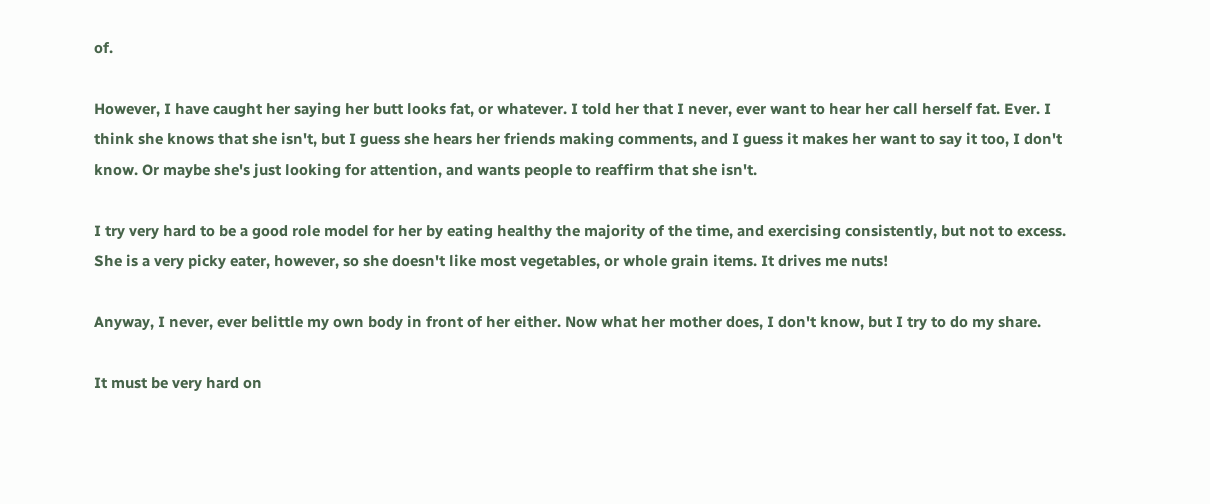of.

However, I have caught her saying her butt looks fat, or whatever. I told her that I never, ever want to hear her call herself fat. Ever. I think she knows that she isn't, but I guess she hears her friends making comments, and I guess it makes her want to say it too, I don't know. Or maybe she's just looking for attention, and wants people to reaffirm that she isn't.

I try very hard to be a good role model for her by eating healthy the majority of the time, and exercising consistently, but not to excess. She is a very picky eater, however, so she doesn't like most vegetables, or whole grain items. It drives me nuts!

Anyway, I never, ever belittle my own body in front of her either. Now what her mother does, I don't know, but I try to do my share.

It must be very hard on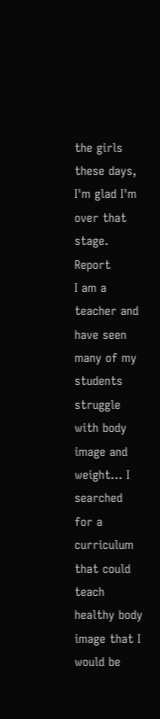the girls these days, I'm glad I'm over that stage. Report
I am a teacher and have seen many of my students struggle with body image and weight... I searched for a curriculum that could teach healthy body image that I would be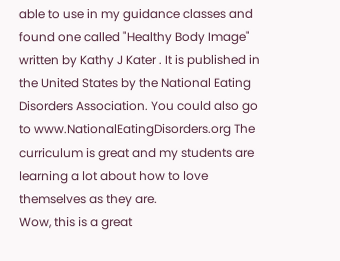able to use in my guidance classes and found one called "Healthy Body Image" written by Kathy J Kater . It is published in the United States by the National Eating Disorders Association. You could also go to www.NationalEatingDisorders.org The curriculum is great and my students are learning a lot about how to love themselves as they are.
Wow, this is a great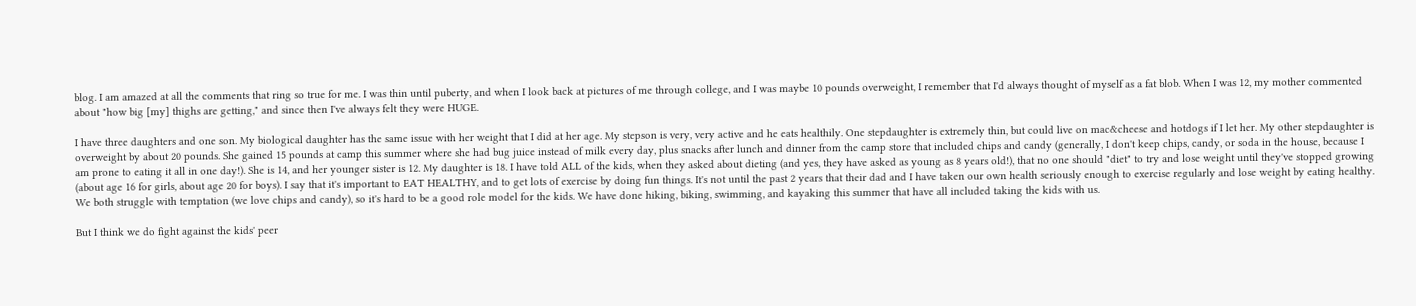blog. I am amazed at all the comments that ring so true for me. I was thin until puberty, and when I look back at pictures of me through college, and I was maybe 10 pounds overweight, I remember that I'd always thought of myself as a fat blob. When I was 12, my mother commented about "how big [my] thighs are getting," and since then I've always felt they were HUGE.

I have three daughters and one son. My biological daughter has the same issue with her weight that I did at her age. My stepson is very, very active and he eats healthily. One stepdaughter is extremely thin, but could live on mac&cheese and hotdogs if I let her. My other stepdaughter is overweight by about 20 pounds. She gained 15 pounds at camp this summer where she had bug juice instead of milk every day, plus snacks after lunch and dinner from the camp store that included chips and candy (generally, I don't keep chips, candy, or soda in the house, because I am prone to eating it all in one day!). She is 14, and her younger sister is 12. My daughter is 18. I have told ALL of the kids, when they asked about dieting (and yes, they have asked as young as 8 years old!), that no one should "diet" to try and lose weight until they've stopped growing (about age 16 for girls, about age 20 for boys). I say that it's important to EAT HEALTHY, and to get lots of exercise by doing fun things. It's not until the past 2 years that their dad and I have taken our own health seriously enough to exercise regularly and lose weight by eating healthy. We both struggle with temptation (we love chips and candy), so it's hard to be a good role model for the kids. We have done hiking, biking, swimming, and kayaking this summer that have all included taking the kids with us.

But I think we do fight against the kids' peer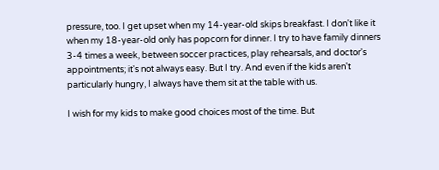pressure, too. I get upset when my 14-year-old skips breakfast. I don't like it when my 18-year-old only has popcorn for dinner. I try to have family dinners 3-4 times a week, between soccer practices, play rehearsals, and doctor's appointments; it's not always easy. But I try. And even if the kids aren't particularly hungry, I always have them sit at the table with us.

I wish for my kids to make good choices most of the time. But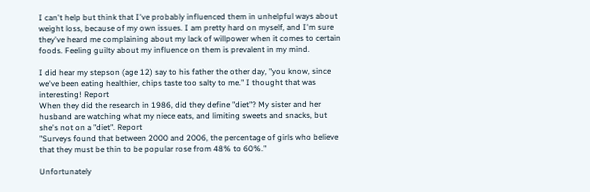I can't help but think that I've probably influenced them in unhelpful ways about weight loss, because of my own issues. I am pretty hard on myself, and I'm sure they've heard me complaining about my lack of willpower when it comes to certain foods. Feeling guilty about my influence on them is prevalent in my mind.

I did hear my stepson (age 12) say to his father the other day, "you know, since we've been eating healthier, chips taste too salty to me." I thought that was interesting! Report
When they did the research in 1986, did they define "diet"? My sister and her husband are watching what my niece eats, and limiting sweets and snacks, but she's not on a "diet". Report
"Surveys found that between 2000 and 2006, the percentage of girls who believe that they must be thin to be popular rose from 48% to 60%."

Unfortunately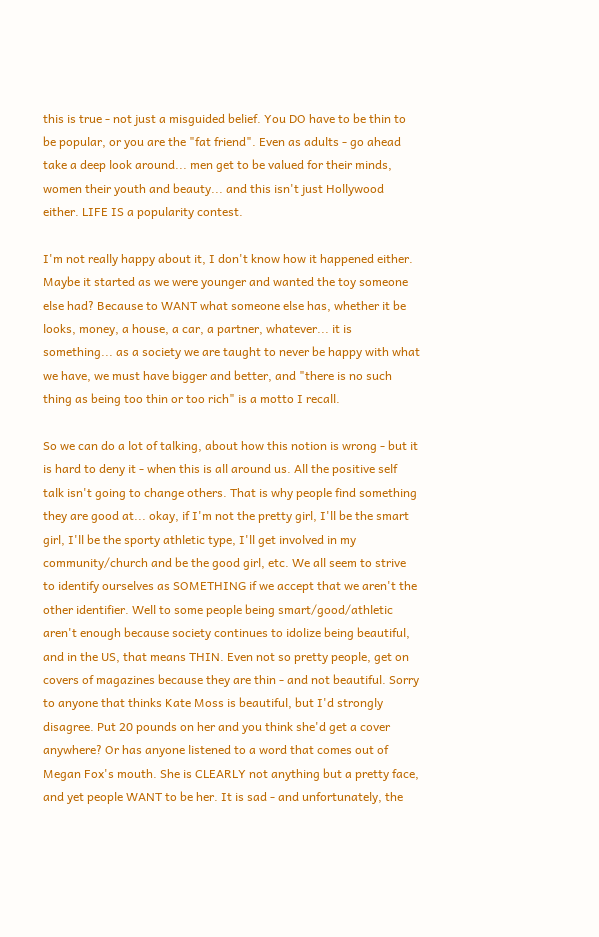this is true - not just a misguided belief. You DO have to be thin to be popular, or you are the "fat friend". Even as adults - go ahead take a deep look around... men get to be valued for their minds, women their youth and beauty... and this isn't just Hollywood either. LIFE IS a popularity contest.

I'm not really happy about it, I don't know how it happened either. Maybe it started as we were younger and wanted the toy someone else had? Because to WANT what someone else has, whether it be looks, money, a house, a car, a partner, whatever... it is something... as a society we are taught to never be happy with what we have, we must have bigger and better, and "there is no such thing as being too thin or too rich" is a motto I recall.

So we can do a lot of talking, about how this notion is wrong - but it is hard to deny it - when this is all around us. All the positive self talk isn't going to change others. That is why people find something they are good at... okay, if I'm not the pretty girl, I'll be the smart girl, I'll be the sporty athletic type, I'll get involved in my community/church and be the good girl, etc. We all seem to strive to identify ourselves as SOMETHING if we accept that we aren't the other identifier. Well to some people being smart/good/athletic aren't enough because society continues to idolize being beautiful, and in the US, that means THIN. Even not so pretty people, get on covers of magazines because they are thin - and not beautiful. Sorry to anyone that thinks Kate Moss is beautiful, but I'd strongly disagree. Put 20 pounds on her and you think she'd get a cover anywhere? Or has anyone listened to a word that comes out of Megan Fox's mouth. She is CLEARLY not anything but a pretty face, and yet people WANT to be her. It is sad - and unfortunately, the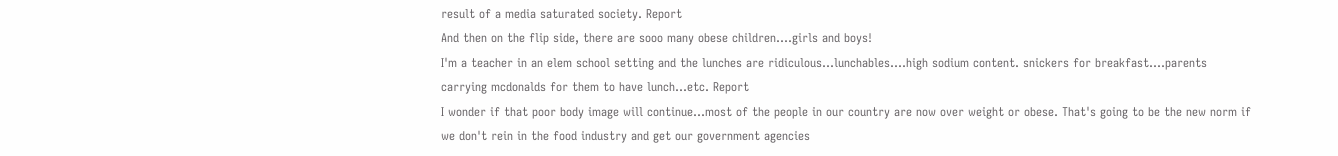result of a media saturated society. Report
And then on the flip side, there are sooo many obese children....girls and boys!
I'm a teacher in an elem school setting and the lunches are ridiculous...lunchables....high sodium content. snickers for breakfast....parents carrying mcdonalds for them to have lunch...etc. Report
I wonder if that poor body image will continue...most of the people in our country are now over weight or obese. That's going to be the new norm if we don't rein in the food industry and get our government agencies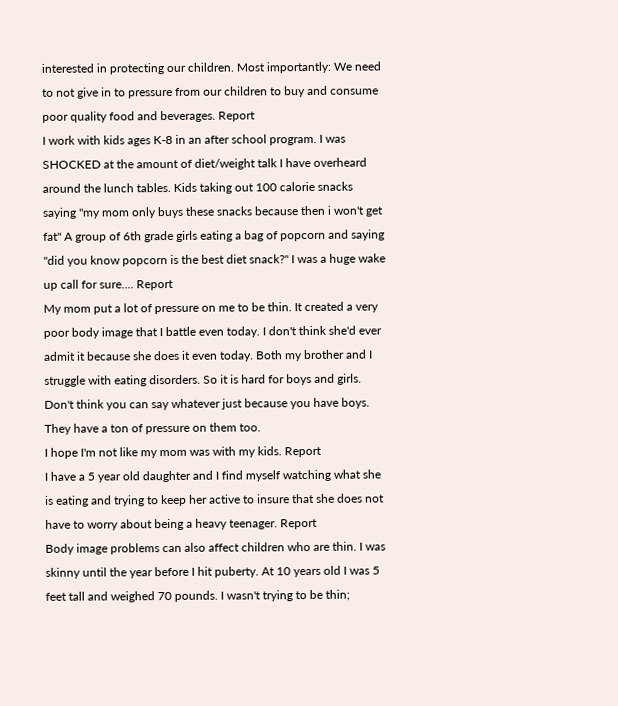interested in protecting our children. Most importantly: We need to not give in to pressure from our children to buy and consume poor quality food and beverages. Report
I work with kids ages K-8 in an after school program. I was SHOCKED at the amount of diet/weight talk I have overheard around the lunch tables. Kids taking out 100 calorie snacks saying "my mom only buys these snacks because then i won't get fat" A group of 6th grade girls eating a bag of popcorn and saying "did you know popcorn is the best diet snack?" I was a huge wake up call for sure.... Report
My mom put a lot of pressure on me to be thin. It created a very poor body image that I battle even today. I don't think she'd ever admit it because she does it even today. Both my brother and I struggle with eating disorders. So it is hard for boys and girls. Don't think you can say whatever just because you have boys. They have a ton of pressure on them too.
I hope I'm not like my mom was with my kids. Report
I have a 5 year old daughter and I find myself watching what she is eating and trying to keep her active to insure that she does not have to worry about being a heavy teenager. Report
Body image problems can also affect children who are thin. I was skinny until the year before I hit puberty. At 10 years old I was 5 feet tall and weighed 70 pounds. I wasn't trying to be thin;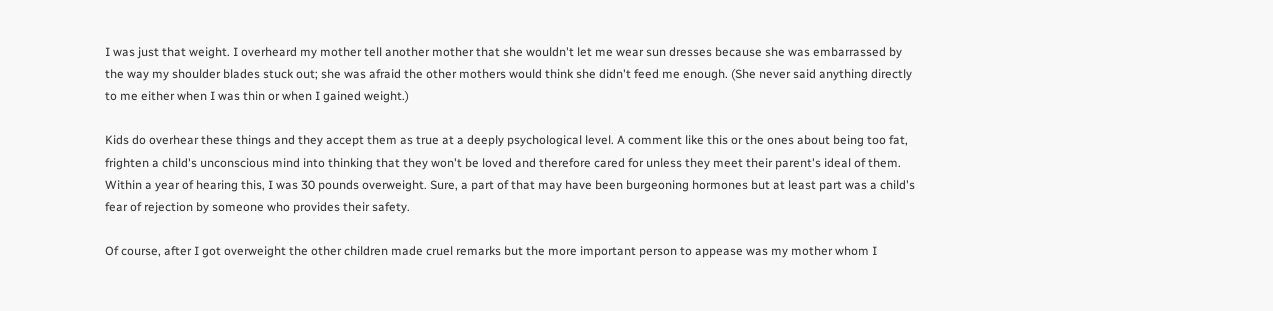I was just that weight. I overheard my mother tell another mother that she wouldn't let me wear sun dresses because she was embarrassed by the way my shoulder blades stuck out; she was afraid the other mothers would think she didn't feed me enough. (She never said anything directly to me either when I was thin or when I gained weight.)

Kids do overhear these things and they accept them as true at a deeply psychological level. A comment like this or the ones about being too fat, frighten a child's unconscious mind into thinking that they won't be loved and therefore cared for unless they meet their parent's ideal of them. Within a year of hearing this, I was 30 pounds overweight. Sure, a part of that may have been burgeoning hormones but at least part was a child's fear of rejection by someone who provides their safety.

Of course, after I got overweight the other children made cruel remarks but the more important person to appease was my mother whom I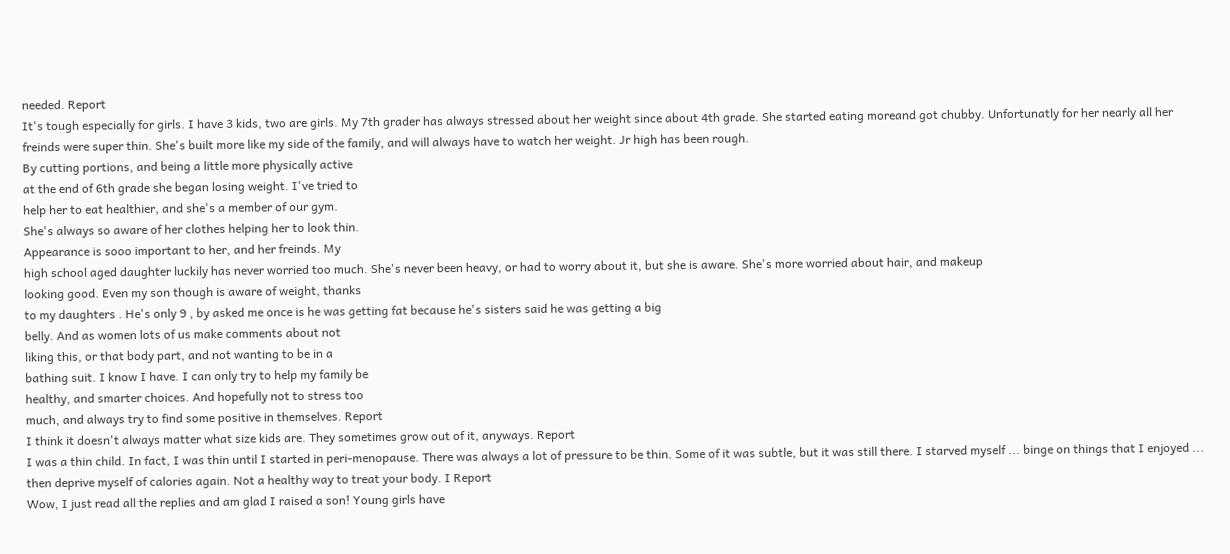needed. Report
It's tough especially for girls. I have 3 kids, two are girls. My 7th grader has always stressed about her weight since about 4th grade. She started eating moreand got chubby. Unfortunatly for her nearly all her freinds were super thin. She's built more like my side of the family, and will always have to watch her weight. Jr high has been rough.
By cutting portions, and being a little more physically active
at the end of 6th grade she began losing weight. I've tried to
help her to eat healthier, and she's a member of our gym.
She's always so aware of her clothes helping her to look thin.
Appearance is sooo important to her, and her freinds. My
high school aged daughter luckily has never worried too much. She's never been heavy, or had to worry about it, but she is aware. She's more worried about hair, and makeup
looking good. Even my son though is aware of weight, thanks
to my daughters . He's only 9 , by asked me once is he was getting fat because he's sisters said he was getting a big
belly. And as women lots of us make comments about not
liking this, or that body part, and not wanting to be in a
bathing suit. I know I have. I can only try to help my family be
healthy, and smarter choices. And hopefully not to stress too
much, and always try to find some positive in themselves. Report
I think it doesn't always matter what size kids are. They sometimes grow out of it, anyways. Report
I was a thin child. In fact, I was thin until I started in peri-menopause. There was always a lot of pressure to be thin. Some of it was subtle, but it was still there. I starved myself ... binge on things that I enjoyed ... then deprive myself of calories again. Not a healthy way to treat your body. I Report
Wow, I just read all the replies and am glad I raised a son! Young girls have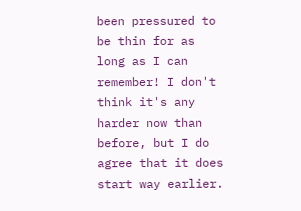been pressured to be thin for as long as I can remember! I don't think it's any harder now than before, but I do agree that it does start way earlier.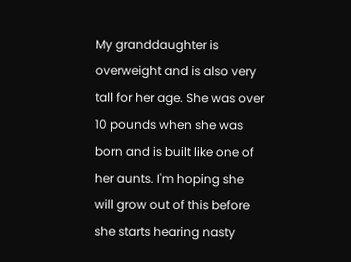My granddaughter is overweight and is also very tall for her age. She was over 10 pounds when she was born and is built like one of her aunts. I'm hoping she will grow out of this before she starts hearing nasty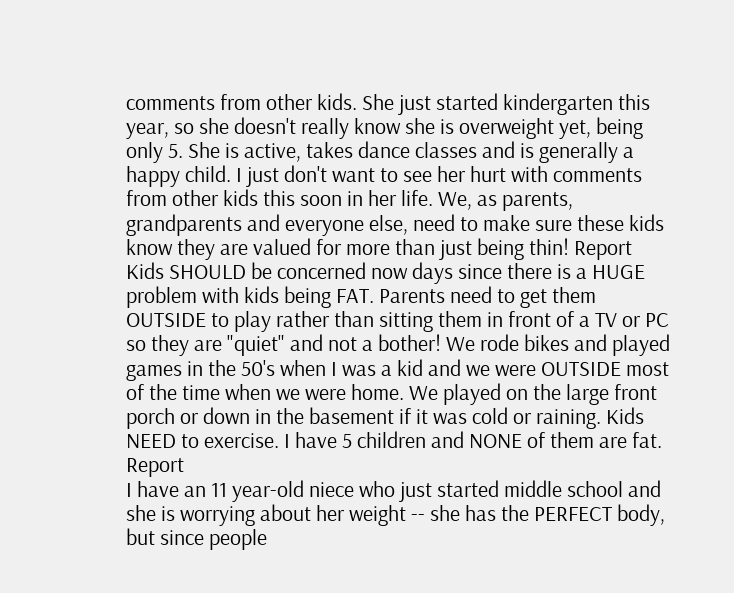comments from other kids. She just started kindergarten this year, so she doesn't really know she is overweight yet, being only 5. She is active, takes dance classes and is generally a happy child. I just don't want to see her hurt with comments from other kids this soon in her life. We, as parents, grandparents and everyone else, need to make sure these kids know they are valued for more than just being thin! Report
Kids SHOULD be concerned now days since there is a HUGE problem with kids being FAT. Parents need to get them OUTSIDE to play rather than sitting them in front of a TV or PC so they are "quiet" and not a bother! We rode bikes and played games in the 50's when I was a kid and we were OUTSIDE most of the time when we were home. We played on the large front porch or down in the basement if it was cold or raining. Kids NEED to exercise. I have 5 children and NONE of them are fat. Report
I have an 11 year-old niece who just started middle school and she is worrying about her weight -- she has the PERFECT body, but since people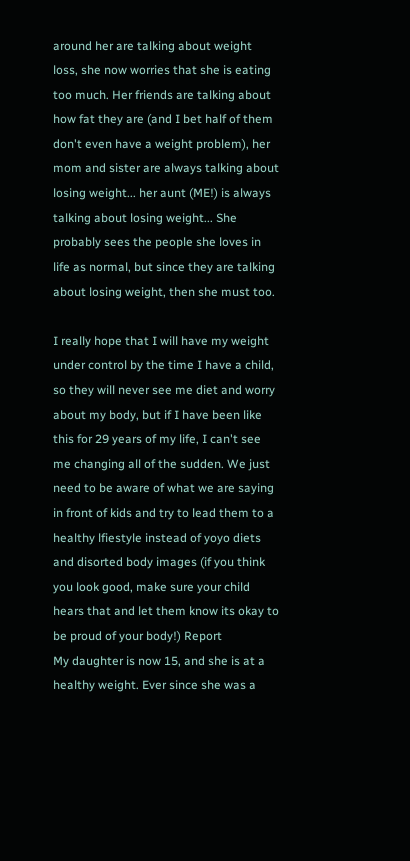around her are talking about weight loss, she now worries that she is eating too much. Her friends are talking about how fat they are (and I bet half of them don't even have a weight problem), her mom and sister are always talking about losing weight... her aunt (ME!) is always talking about losing weight... She probably sees the people she loves in life as normal, but since they are talking about losing weight, then she must too.

I really hope that I will have my weight under control by the time I have a child, so they will never see me diet and worry about my body, but if I have been like this for 29 years of my life, I can't see me changing all of the sudden. We just need to be aware of what we are saying in front of kids and try to lead them to a healthy lfiestyle instead of yoyo diets and disorted body images (if you think you look good, make sure your child hears that and let them know its okay to be proud of your body!) Report
My daughter is now 15, and she is at a healthy weight. Ever since she was a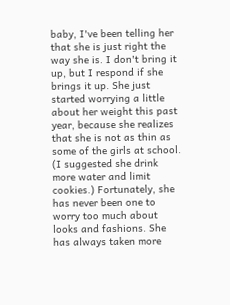baby, I've been telling her that she is just right the way she is. I don't bring it up, but I respond if she brings it up. She just started worrying a little about her weight this past year, because she realizes that she is not as thin as some of the girls at school. (I suggested she drink more water and limit cookies.) Fortunately, she has never been one to worry too much about looks and fashions. She has always taken more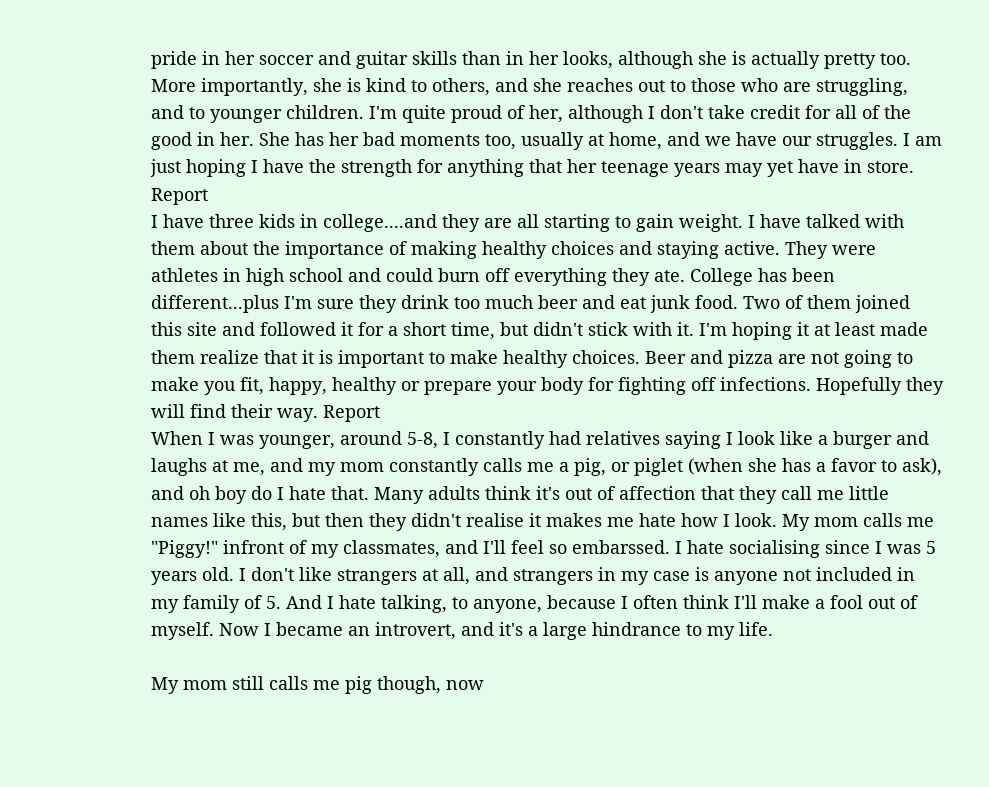pride in her soccer and guitar skills than in her looks, although she is actually pretty too. More importantly, she is kind to others, and she reaches out to those who are struggling, and to younger children. I'm quite proud of her, although I don't take credit for all of the good in her. She has her bad moments too, usually at home, and we have our struggles. I am just hoping I have the strength for anything that her teenage years may yet have in store. Report
I have three kids in college....and they are all starting to gain weight. I have talked with them about the importance of making healthy choices and staying active. They were athletes in high school and could burn off everything they ate. College has been different...plus I'm sure they drink too much beer and eat junk food. Two of them joined this site and followed it for a short time, but didn't stick with it. I'm hoping it at least made them realize that it is important to make healthy choices. Beer and pizza are not going to make you fit, happy, healthy or prepare your body for fighting off infections. Hopefully they will find their way. Report
When I was younger, around 5-8, I constantly had relatives saying I look like a burger and laughs at me, and my mom constantly calls me a pig, or piglet (when she has a favor to ask), and oh boy do I hate that. Many adults think it's out of affection that they call me little names like this, but then they didn't realise it makes me hate how I look. My mom calls me "Piggy!" infront of my classmates, and I'll feel so embarssed. I hate socialising since I was 5 years old. I don't like strangers at all, and strangers in my case is anyone not included in my family of 5. And I hate talking, to anyone, because I often think I'll make a fool out of myself. Now I became an introvert, and it's a large hindrance to my life.

My mom still calls me pig though, now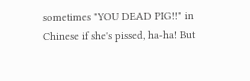sometimes "YOU DEAD PIG!!" in Chinese if she's pissed, ha-ha! But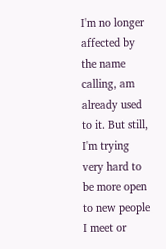I'm no longer affected by the name calling, am already used to it. But still, I'm trying very hard to be more open to new people I meet or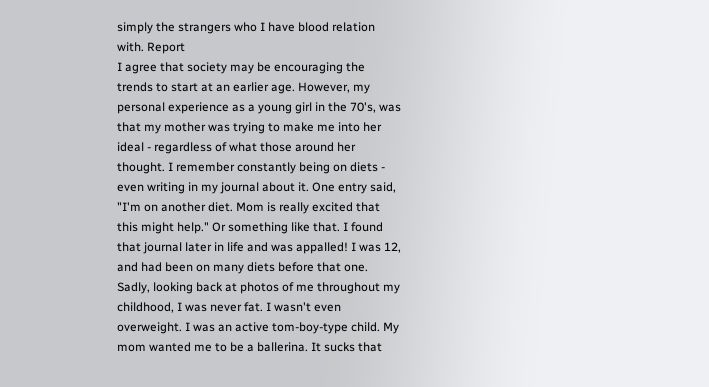simply the strangers who I have blood relation with. Report
I agree that society may be encouraging the trends to start at an earlier age. However, my personal experience as a young girl in the 70's, was that my mother was trying to make me into her ideal - regardless of what those around her thought. I remember constantly being on diets - even writing in my journal about it. One entry said, "I'm on another diet. Mom is really excited that this might help." Or something like that. I found that journal later in life and was appalled! I was 12, and had been on many diets before that one. Sadly, looking back at photos of me throughout my childhood, I was never fat. I wasn't even overweight. I was an active tom-boy-type child. My mom wanted me to be a ballerina. It sucks that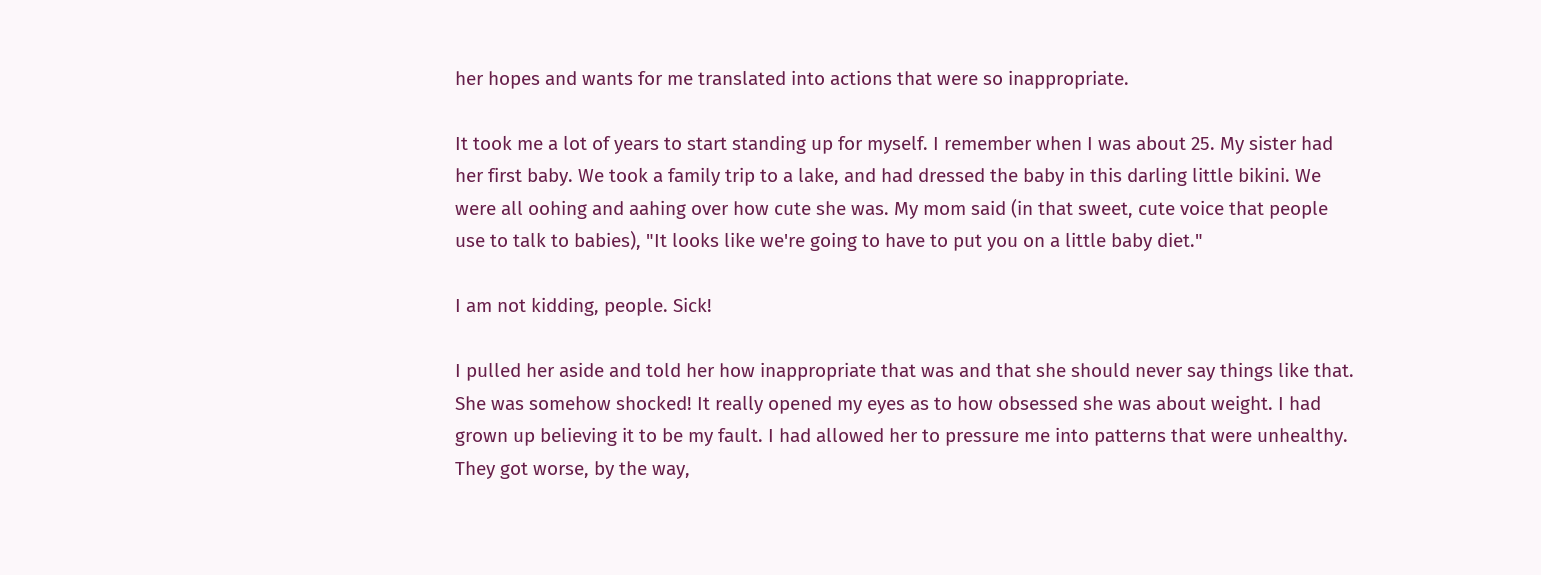her hopes and wants for me translated into actions that were so inappropriate.

It took me a lot of years to start standing up for myself. I remember when I was about 25. My sister had her first baby. We took a family trip to a lake, and had dressed the baby in this darling little bikini. We were all oohing and aahing over how cute she was. My mom said (in that sweet, cute voice that people use to talk to babies), "It looks like we're going to have to put you on a little baby diet."

I am not kidding, people. Sick!

I pulled her aside and told her how inappropriate that was and that she should never say things like that. She was somehow shocked! It really opened my eyes as to how obsessed she was about weight. I had grown up believing it to be my fault. I had allowed her to pressure me into patterns that were unhealthy. They got worse, by the way,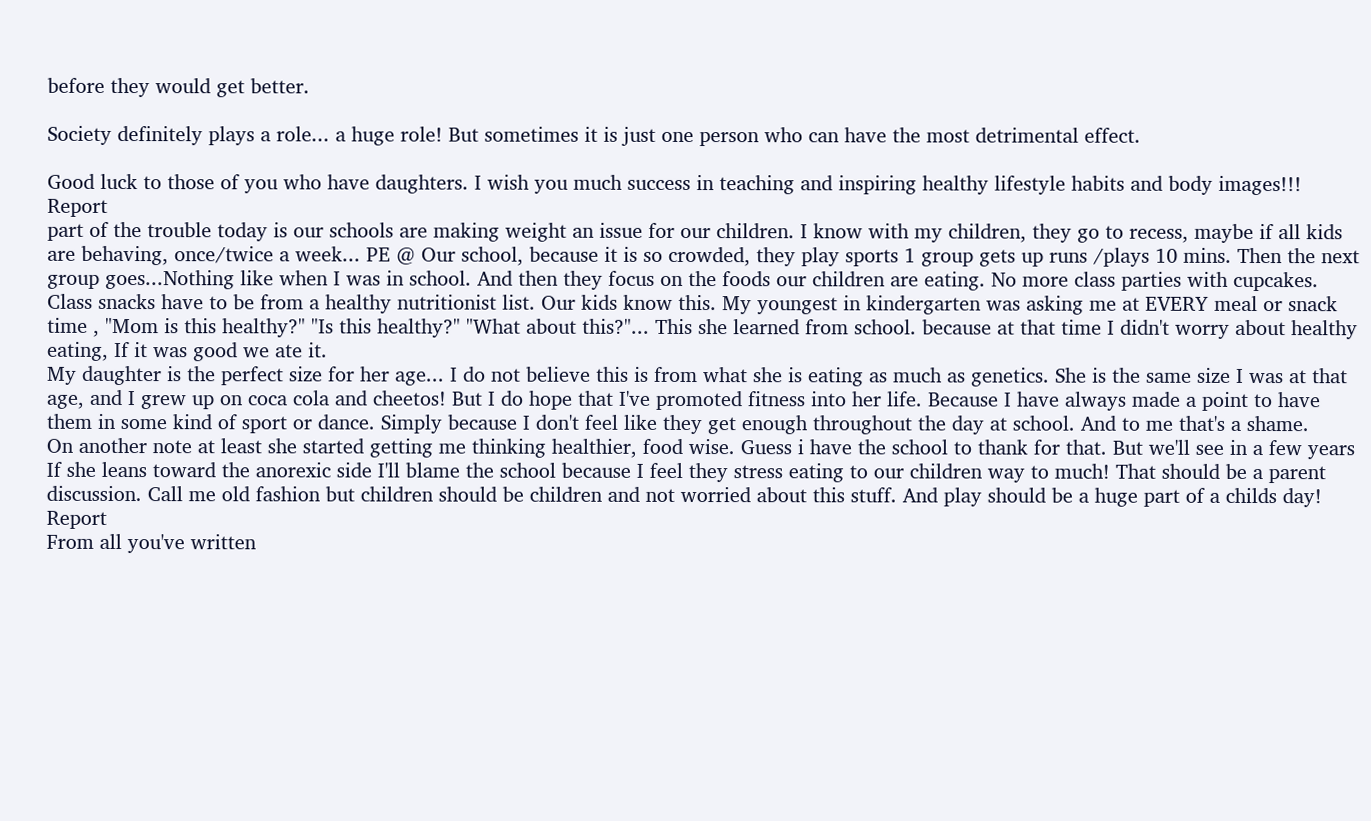before they would get better.

Society definitely plays a role... a huge role! But sometimes it is just one person who can have the most detrimental effect.

Good luck to those of you who have daughters. I wish you much success in teaching and inspiring healthy lifestyle habits and body images!!! Report
part of the trouble today is our schools are making weight an issue for our children. I know with my children, they go to recess, maybe if all kids are behaving, once/twice a week... PE @ Our school, because it is so crowded, they play sports 1 group gets up runs /plays 10 mins. Then the next group goes...Nothing like when I was in school. And then they focus on the foods our children are eating. No more class parties with cupcakes. Class snacks have to be from a healthy nutritionist list. Our kids know this. My youngest in kindergarten was asking me at EVERY meal or snack time , "Mom is this healthy?" "Is this healthy?" "What about this?"... This she learned from school. because at that time I didn't worry about healthy eating, If it was good we ate it.
My daughter is the perfect size for her age... I do not believe this is from what she is eating as much as genetics. She is the same size I was at that age, and I grew up on coca cola and cheetos! But I do hope that I've promoted fitness into her life. Because I have always made a point to have them in some kind of sport or dance. Simply because I don't feel like they get enough throughout the day at school. And to me that's a shame.
On another note at least she started getting me thinking healthier, food wise. Guess i have the school to thank for that. But we'll see in a few years If she leans toward the anorexic side I'll blame the school because I feel they stress eating to our children way to much! That should be a parent discussion. Call me old fashion but children should be children and not worried about this stuff. And play should be a huge part of a childs day! Report
From all you've written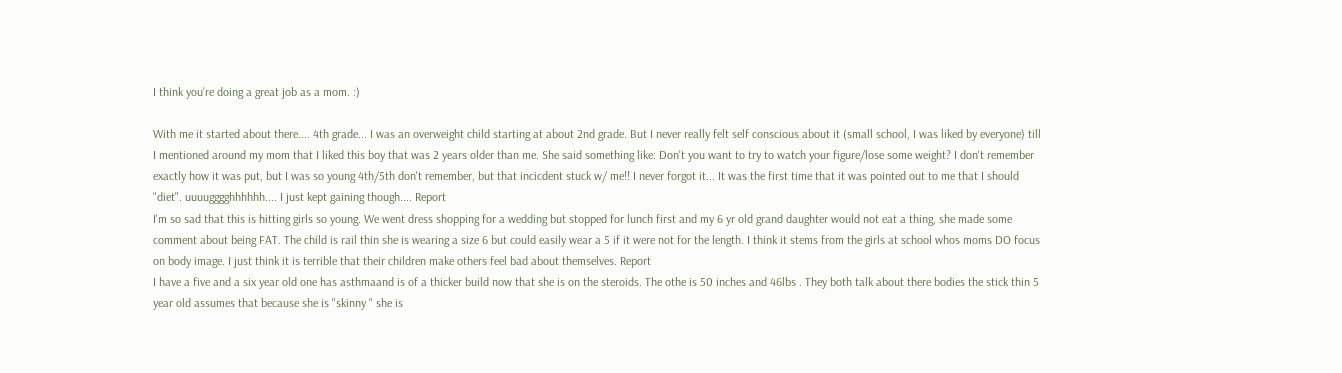I think you're doing a great job as a mom. :)

With me it started about there.... 4th grade... I was an overweight child starting at about 2nd grade. But I never really felt self conscious about it (small school, I was liked by everyone) till I mentioned around my mom that I liked this boy that was 2 years older than me. She said something like: Don't you want to try to watch your figure/lose some weight? I don't remember exactly how it was put, but I was so young 4th/5th don't remember, but that incicdent stuck w/ me!! I never forgot it... It was the first time that it was pointed out to me that I should "diet". uuuugggghhhhhh.... I just kept gaining though.... Report
I'm so sad that this is hitting girls so young. We went dress shopping for a wedding but stopped for lunch first and my 6 yr old grand daughter would not eat a thing, she made some comment about being FAT. The child is rail thin she is wearing a size 6 but could easily wear a 5 if it were not for the length. I think it stems from the girls at school whos moms DO focus on body image. I just think it is terrible that their children make others feel bad about themselves. Report
I have a five and a six year old one has asthmaand is of a thicker build now that she is on the steroids. The othe is 50 inches and 46lbs . They both talk about there bodies the stick thin 5 year old assumes that because she is "skinny " she is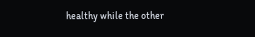healthy while the other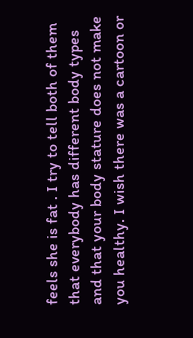feels she is fat . I try to tell both of them that everybody has different body types and that your body stature does not make you healthy. I wish there was a cartoon or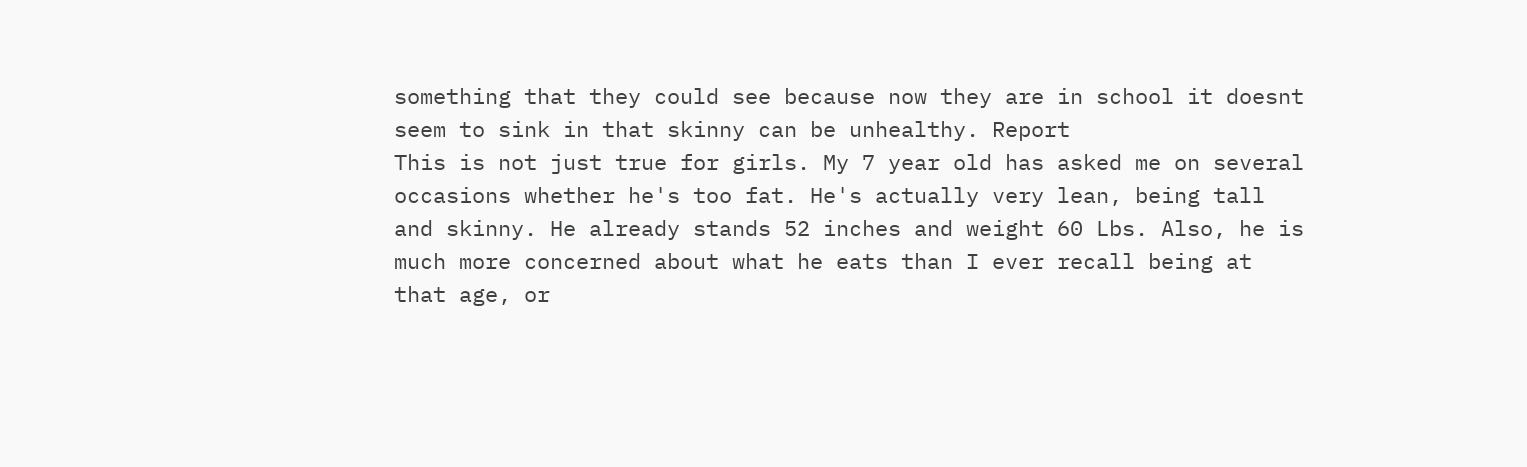something that they could see because now they are in school it doesnt seem to sink in that skinny can be unhealthy. Report
This is not just true for girls. My 7 year old has asked me on several occasions whether he's too fat. He's actually very lean, being tall and skinny. He already stands 52 inches and weight 60 Lbs. Also, he is much more concerned about what he eats than I ever recall being at that age, or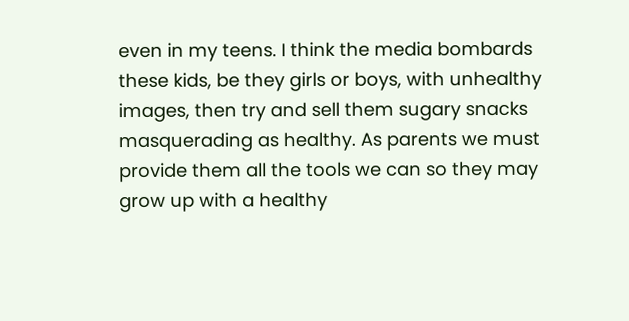even in my teens. I think the media bombards these kids, be they girls or boys, with unhealthy images, then try and sell them sugary snacks masquerading as healthy. As parents we must provide them all the tools we can so they may grow up with a healthy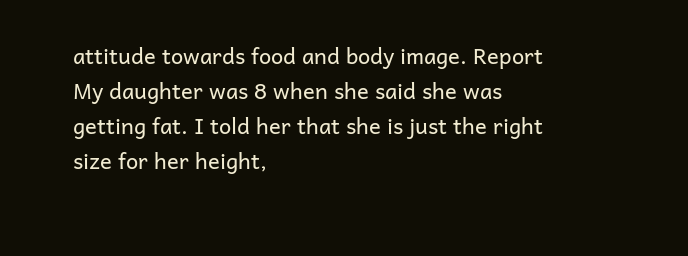attitude towards food and body image. Report
My daughter was 8 when she said she was getting fat. I told her that she is just the right size for her height,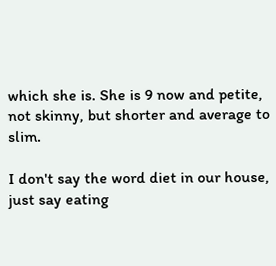which she is. She is 9 now and petite, not skinny, but shorter and average to slim.

I don't say the word diet in our house, just say eating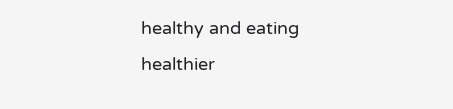healthy and eating healthier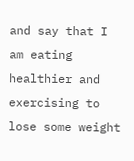and say that I am eating healthier and exercising to lose some weight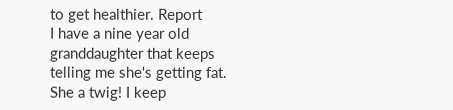to get healthier. Report
I have a nine year old granddaughter that keeps telling me she's getting fat. She a twig! I keep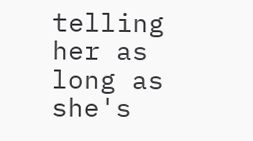telling her as long as she's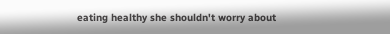eating healthy she shouldn't worry about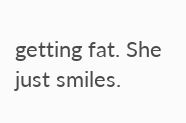getting fat. She just smiles.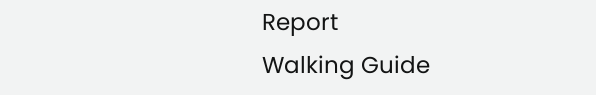Report
Walking Guide